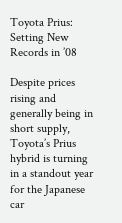Toyota Prius: Setting New Records in ’08

Despite prices rising and generally being in short supply, Toyota’s Prius hybrid is turning in a standout year for the Japanese car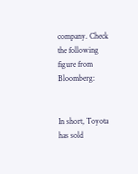company. Check the following figure from Bloomberg:


In short, Toyota has sold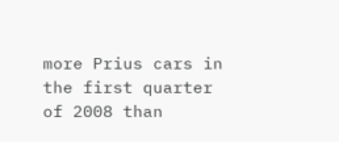more Prius cars in the first quarter of 2008 than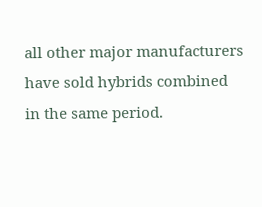all other major manufacturers have sold hybrids combined in the same period.